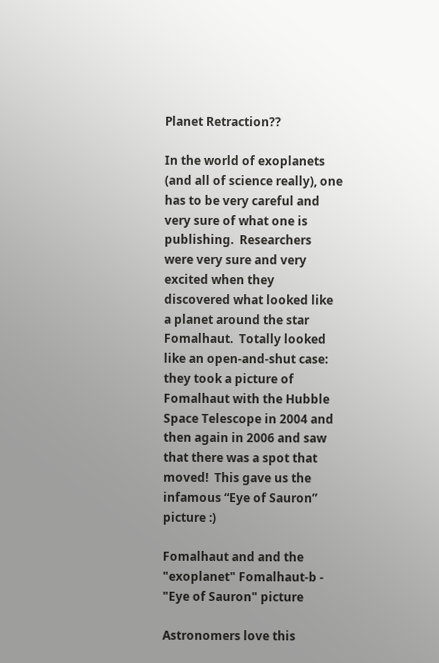Planet Retraction??

In the world of exoplanets (and all of science really), one has to be very careful and very sure of what one is publishing.  Researchers were very sure and very excited when they discovered what looked like a planet around the star Fomalhaut.  Totally looked like an open-and-shut case: they took a picture of Fomalhaut with the Hubble Space Telescope in 2004 and then again in 2006 and saw that there was a spot that moved!  This gave us the infamous “Eye of Sauron” picture :)

Fomalhaut and and the "exoplanet" Fomalhaut-b - "Eye of Sauron" picture

Astronomers love this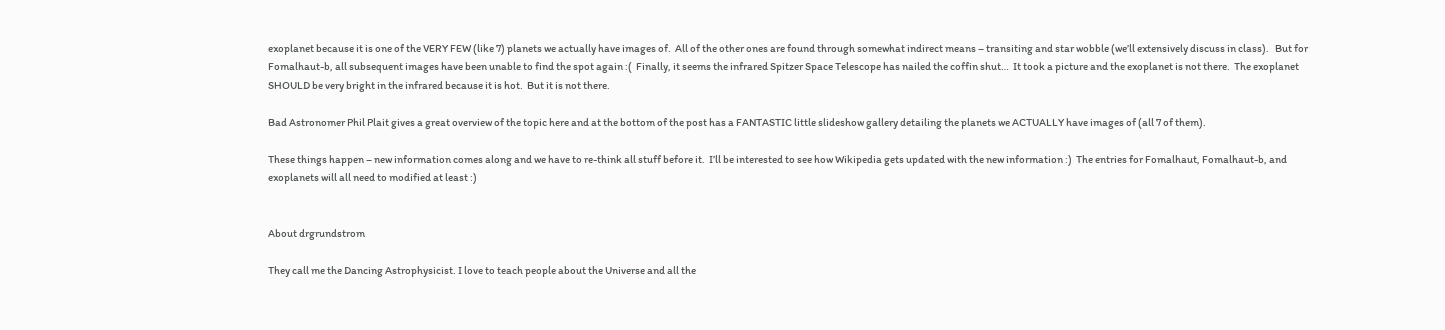exoplanet because it is one of the VERY FEW (like 7) planets we actually have images of.  All of the other ones are found through somewhat indirect means – transiting and star wobble (we’ll extensively discuss in class).   But for Fomalhaut-b, all subsequent images have been unable to find the spot again :(  Finally, it seems the infrared Spitzer Space Telescope has nailed the coffin shut…  It took a picture and the exoplanet is not there.  The exoplanet SHOULD be very bright in the infrared because it is hot.  But it is not there.

Bad Astronomer Phil Plait gives a great overview of the topic here and at the bottom of the post has a FANTASTIC little slideshow gallery detailing the planets we ACTUALLY have images of (all 7 of them).

These things happen – new information comes along and we have to re-think all stuff before it.  I’ll be interested to see how Wikipedia gets updated with the new information :)  The entries for Fomalhaut, Fomalhaut-b, and exoplanets will all need to modified at least :)


About drgrundstrom

They call me the Dancing Astrophysicist. I love to teach people about the Universe and all the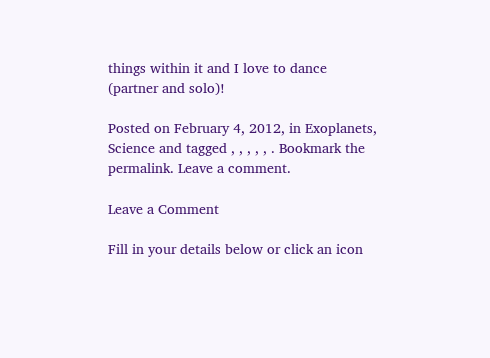things within it and I love to dance (partner and solo)!

Posted on February 4, 2012, in Exoplanets, Science and tagged , , , , , . Bookmark the permalink. Leave a comment.

Leave a Comment

Fill in your details below or click an icon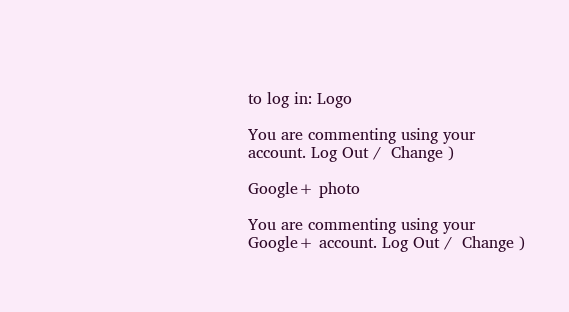to log in: Logo

You are commenting using your account. Log Out /  Change )

Google+ photo

You are commenting using your Google+ account. Log Out /  Change )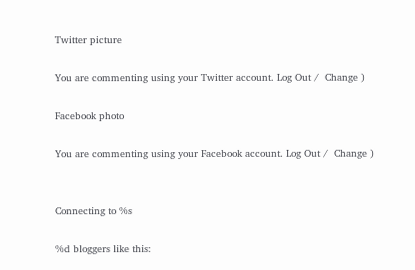Twitter picture

You are commenting using your Twitter account. Log Out /  Change )

Facebook photo

You are commenting using your Facebook account. Log Out /  Change )


Connecting to %s

%d bloggers like this: